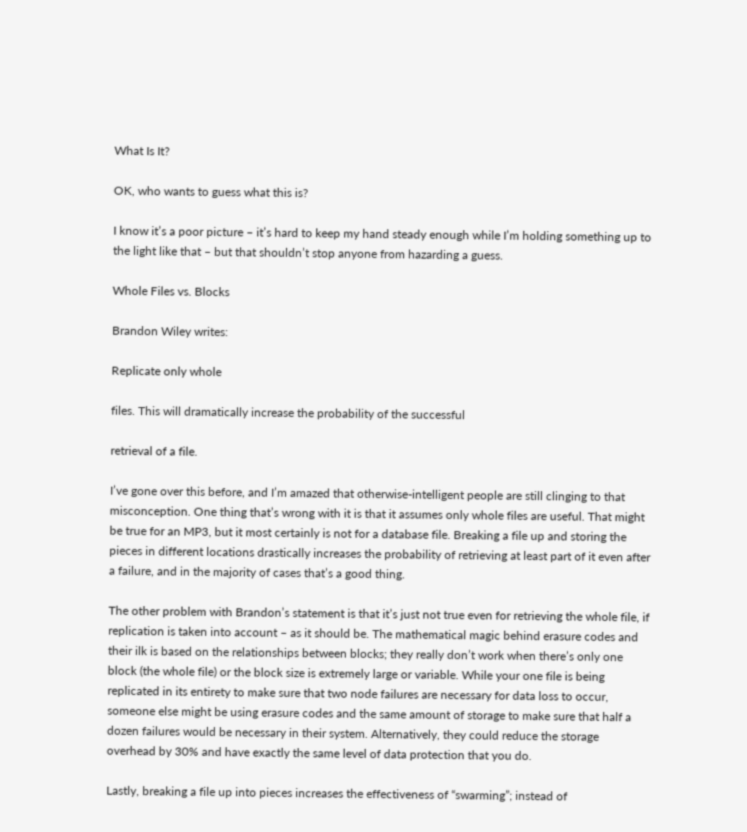What Is It?

OK, who wants to guess what this is?

I know it’s a poor picture – it’s hard to keep my hand steady enough while I’m holding something up to the light like that – but that shouldn’t stop anyone from hazarding a guess.

Whole Files vs. Blocks

Brandon Wiley writes:

Replicate only whole

files. This will dramatically increase the probability of the successful

retrieval of a file.

I’ve gone over this before, and I’m amazed that otherwise-intelligent people are still clinging to that misconception. One thing that’s wrong with it is that it assumes only whole files are useful. That might be true for an MP3, but it most certainly is not for a database file. Breaking a file up and storing the pieces in different locations drastically increases the probability of retrieving at least part of it even after a failure, and in the majority of cases that’s a good thing.

The other problem with Brandon’s statement is that it’s just not true even for retrieving the whole file, if replication is taken into account – as it should be. The mathematical magic behind erasure codes and their ilk is based on the relationships between blocks; they really don’t work when there’s only one block (the whole file) or the block size is extremely large or variable. While your one file is being replicated in its entirety to make sure that two node failures are necessary for data loss to occur, someone else might be using erasure codes and the same amount of storage to make sure that half a dozen failures would be necessary in their system. Alternatively, they could reduce the storage overhead by 30% and have exactly the same level of data protection that you do.

Lastly, breaking a file up into pieces increases the effectiveness of “swarming”; instead of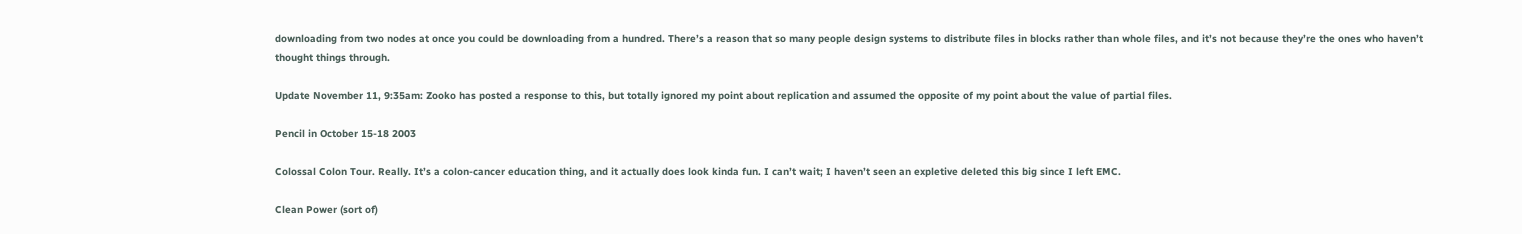downloading from two nodes at once you could be downloading from a hundred. There’s a reason that so many people design systems to distribute files in blocks rather than whole files, and it’s not because they’re the ones who haven’t thought things through.

Update November 11, 9:35am: Zooko has posted a response to this, but totally ignored my point about replication and assumed the opposite of my point about the value of partial files.

Pencil in October 15-18 2003

Colossal Colon Tour. Really. It’s a colon-cancer education thing, and it actually does look kinda fun. I can’t wait; I haven’t seen an expletive deleted this big since I left EMC.

Clean Power (sort of)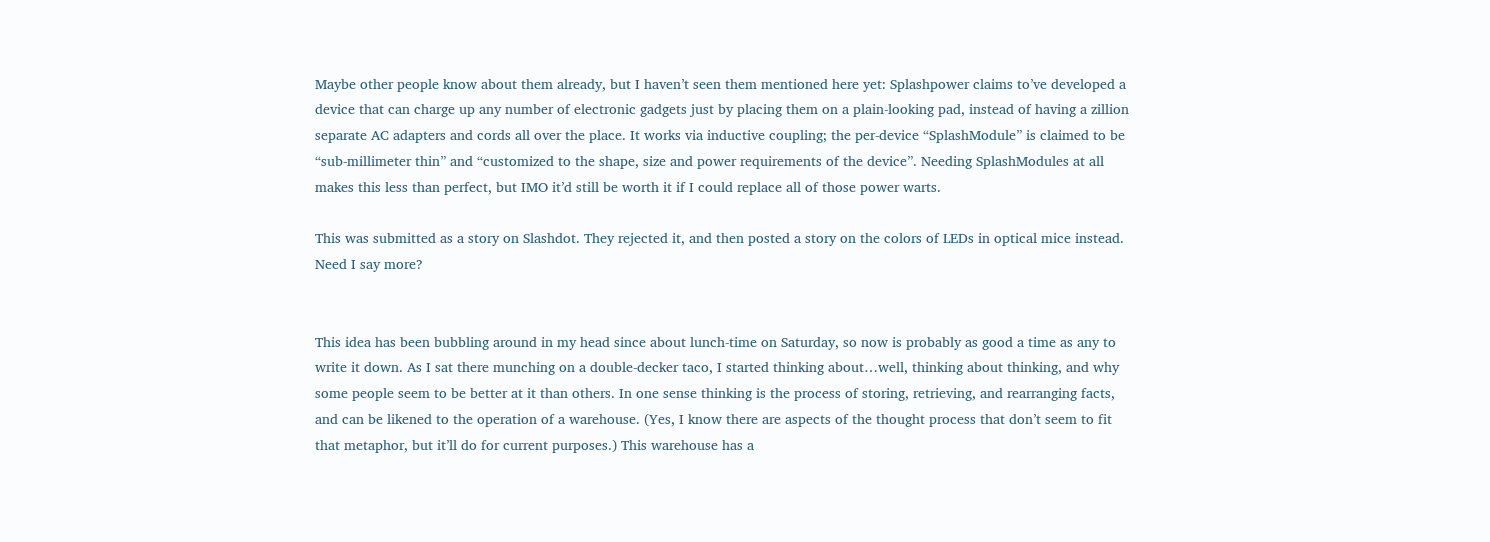Maybe other people know about them already, but I haven’t seen them mentioned here yet: Splashpower claims to’ve developed a device that can charge up any number of electronic gadgets just by placing them on a plain-looking pad, instead of having a zillion separate AC adapters and cords all over the place. It works via inductive coupling; the per-device “SplashModule” is claimed to be “sub-millimeter thin” and “customized to the shape, size and power requirements of the device”. Needing SplashModules at all makes this less than perfect, but IMO it’d still be worth it if I could replace all of those power warts.

This was submitted as a story on Slashdot. They rejected it, and then posted a story on the colors of LEDs in optical mice instead. Need I say more?


This idea has been bubbling around in my head since about lunch-time on Saturday, so now is probably as good a time as any to write it down. As I sat there munching on a double-decker taco, I started thinking about…well, thinking about thinking, and why some people seem to be better at it than others. In one sense thinking is the process of storing, retrieving, and rearranging facts, and can be likened to the operation of a warehouse. (Yes, I know there are aspects of the thought process that don’t seem to fit that metaphor, but it’ll do for current purposes.) This warehouse has a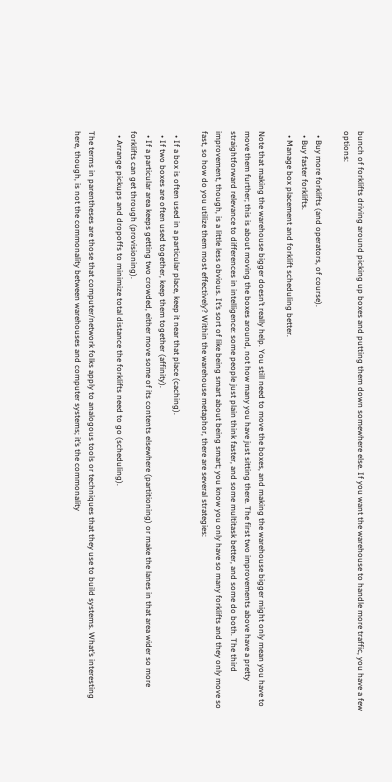bunch of forklifts driving around picking up boxes and putting them down somewhere else. If you want the warehouse to handle more traffic, you have a few options:

  • Buy more forklifts (and operators, of course).
  • Buy faster forklifts.
  • Manage box placement and forklift scheduling better.

Note that making the warehouse bigger doesn’t really help. You still need to move the boxes, and making the warehouse bigger might only mean you have to move them further; this is about moving the boxes around, not how many you have just sitting there. The first two improvements above have a pretty straightforward relevance to differences in intelligence: some people just plain think faster, and some multitask better, and some do both. The third improvement, though, is a little less obvious. It’s sort of like being smart about being smart; you know you only have so many forklifts and they only move so fast, so how do you utilize them most effectively? Within the warehouse metaphor, there are several strategies:

  • If a box is often used in a particular place, keep it near that place (caching).
  • If two boxes are often used together, keep them together (affinity).
  • If a particular area keeps getting two crowded, either move some of its contents elsewhere (partitioning) or make the lanes in that area wider so more forklifts can get through (provisioning).
  • Arrange pickups and dropoffs to minimize total distance the forklifts need to go (scheduling).

The terms in parentheses are those that computer/network folks apply to analogous tools or techniques that they use to build systems. What’s interesting here, though, is not the commonality between warehouses and computer systems; it’s the commonality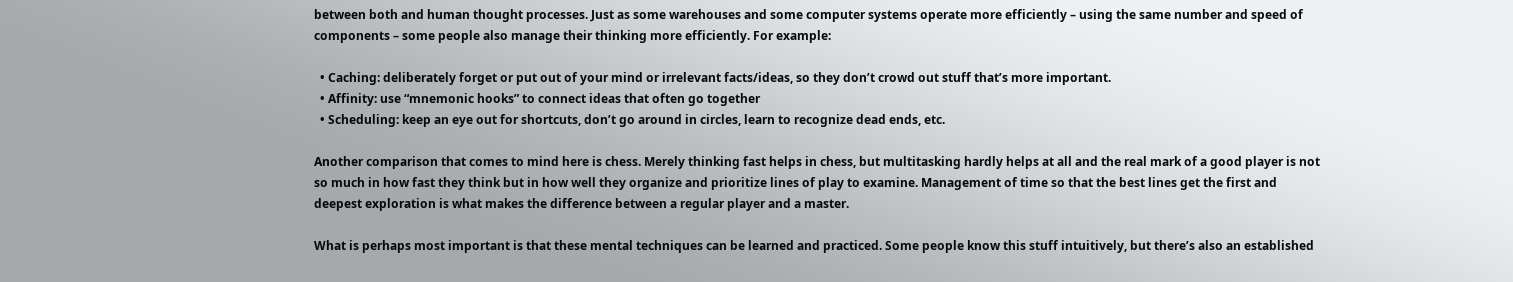between both and human thought processes. Just as some warehouses and some computer systems operate more efficiently – using the same number and speed of components – some people also manage their thinking more efficiently. For example:

  • Caching: deliberately forget or put out of your mind or irrelevant facts/ideas, so they don’t crowd out stuff that’s more important.
  • Affinity: use “mnemonic hooks” to connect ideas that often go together
  • Scheduling: keep an eye out for shortcuts, don’t go around in circles, learn to recognize dead ends, etc.

Another comparison that comes to mind here is chess. Merely thinking fast helps in chess, but multitasking hardly helps at all and the real mark of a good player is not so much in how fast they think but in how well they organize and prioritize lines of play to examine. Management of time so that the best lines get the first and deepest exploration is what makes the difference between a regular player and a master.

What is perhaps most important is that these mental techniques can be learned and practiced. Some people know this stuff intuitively, but there’s also an established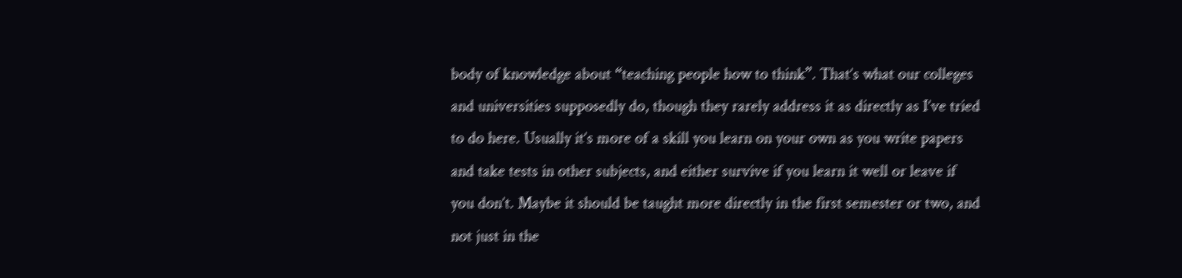body of knowledge about “teaching people how to think”. That’s what our colleges and universities supposedly do, though they rarely address it as directly as I’ve tried to do here. Usually it’s more of a skill you learn on your own as you write papers and take tests in other subjects, and either survive if you learn it well or leave if you don’t. Maybe it should be taught more directly in the first semester or two, and not just in the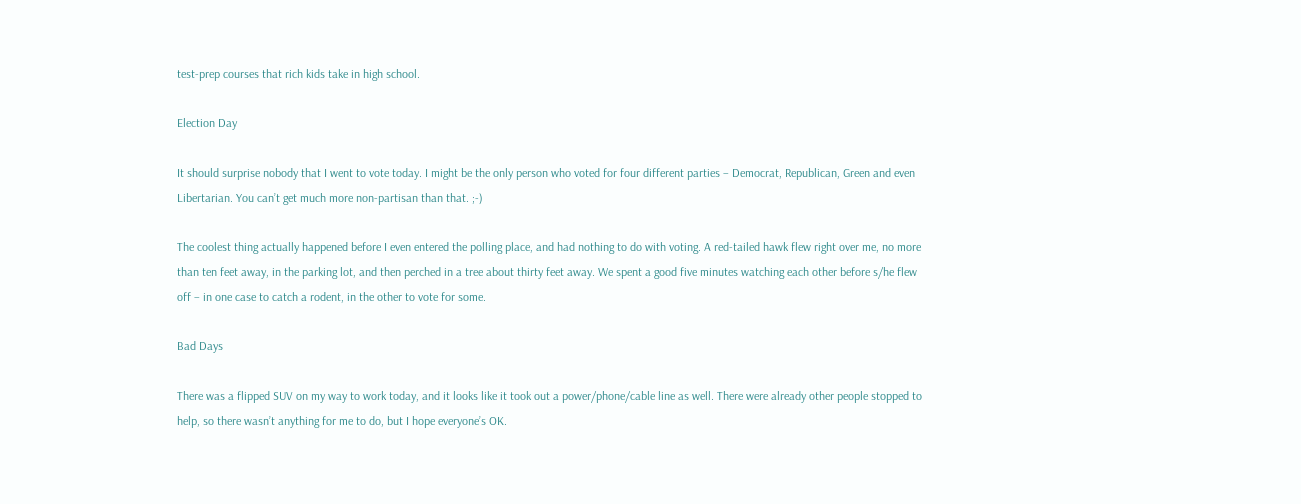test-prep courses that rich kids take in high school.

Election Day

It should surprise nobody that I went to vote today. I might be the only person who voted for four different parties – Democrat, Republican, Green and even Libertarian. You can’t get much more non-partisan than that. ;-)

The coolest thing actually happened before I even entered the polling place, and had nothing to do with voting. A red-tailed hawk flew right over me, no more than ten feet away, in the parking lot, and then perched in a tree about thirty feet away. We spent a good five minutes watching each other before s/he flew off – in one case to catch a rodent, in the other to vote for some.

Bad Days

There was a flipped SUV on my way to work today, and it looks like it took out a power/phone/cable line as well. There were already other people stopped to help, so there wasn’t anything for me to do, but I hope everyone’s OK.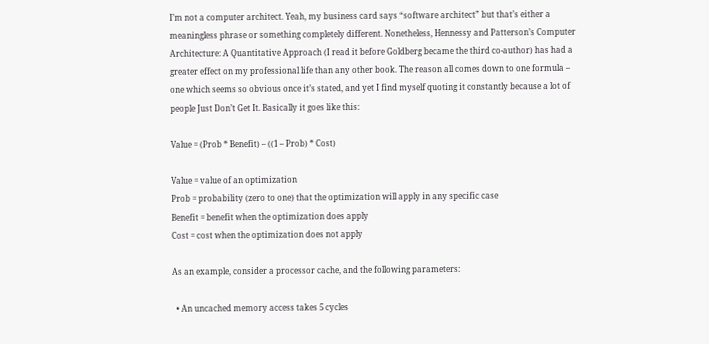I’m not a computer architect. Yeah, my business card says “software architect” but that’s either a meaningless phrase or something completely different. Nonetheless, Hennessy and Patterson’s Computer Architecture: A Quantitative Approach (I read it before Goldberg became the third co-author) has had a greater effect on my professional life than any other book. The reason all comes down to one formula – one which seems so obvious once it’s stated, and yet I find myself quoting it constantly because a lot of people Just Don’t Get It. Basically it goes like this:

Value = (Prob * Benefit) – ((1 – Prob) * Cost)

Value = value of an optimization
Prob = probability (zero to one) that the optimization will apply in any specific case
Benefit = benefit when the optimization does apply
Cost = cost when the optimization does not apply

As an example, consider a processor cache, and the following parameters:

  • An uncached memory access takes 5 cycles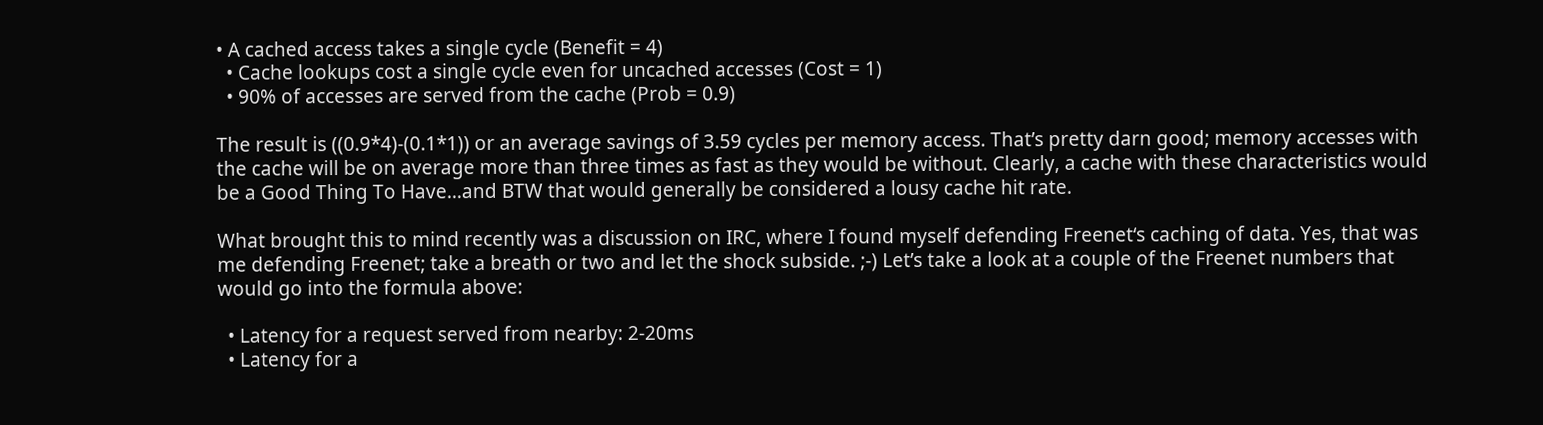• A cached access takes a single cycle (Benefit = 4)
  • Cache lookups cost a single cycle even for uncached accesses (Cost = 1)
  • 90% of accesses are served from the cache (Prob = 0.9)

The result is ((0.9*4)-(0.1*1)) or an average savings of 3.59 cycles per memory access. That’s pretty darn good; memory accesses with the cache will be on average more than three times as fast as they would be without. Clearly, a cache with these characteristics would be a Good Thing To Have…and BTW that would generally be considered a lousy cache hit rate.

What brought this to mind recently was a discussion on IRC, where I found myself defending Freenet‘s caching of data. Yes, that was me defending Freenet; take a breath or two and let the shock subside. ;-) Let’s take a look at a couple of the Freenet numbers that would go into the formula above:

  • Latency for a request served from nearby: 2-20ms
  • Latency for a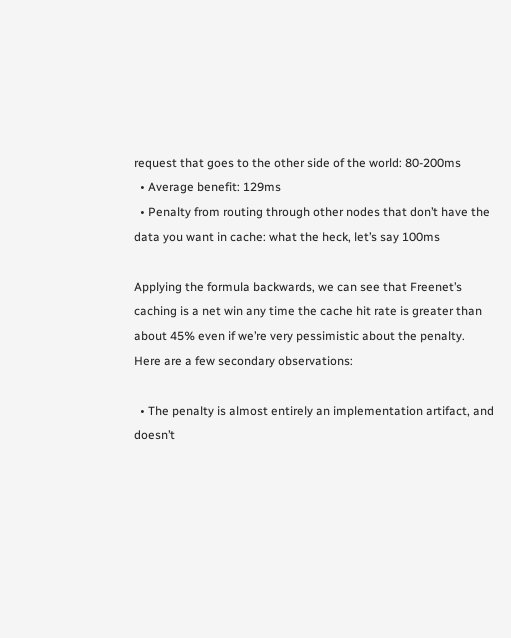request that goes to the other side of the world: 80-200ms
  • Average benefit: 129ms
  • Penalty from routing through other nodes that don’t have the data you want in cache: what the heck, let’s say 100ms

Applying the formula backwards, we can see that Freenet’s caching is a net win any time the cache hit rate is greater than about 45% even if we’re very pessimistic about the penalty. Here are a few secondary observations:

  • The penalty is almost entirely an implementation artifact, and doesn’t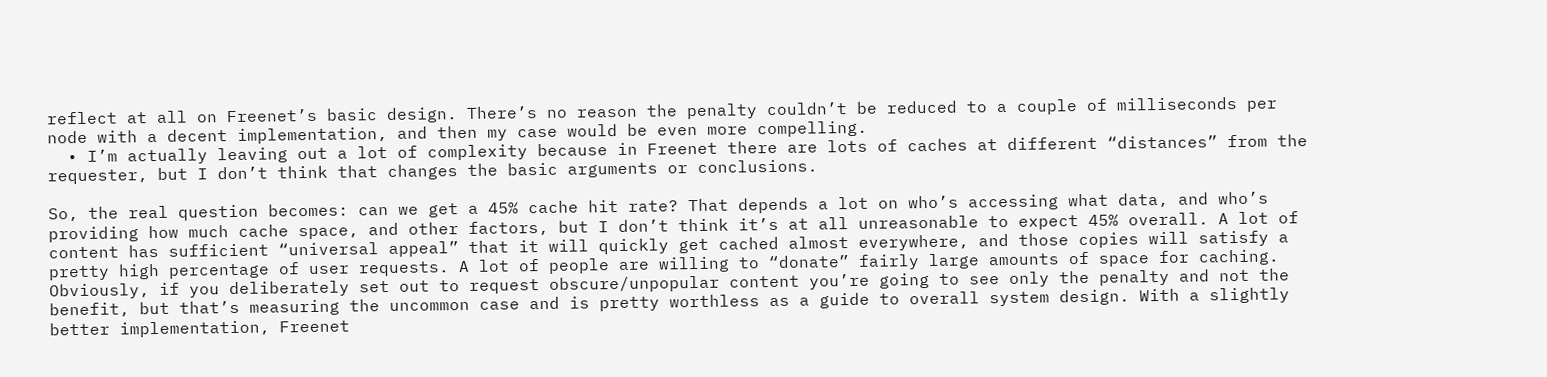reflect at all on Freenet’s basic design. There’s no reason the penalty couldn’t be reduced to a couple of milliseconds per node with a decent implementation, and then my case would be even more compelling.
  • I’m actually leaving out a lot of complexity because in Freenet there are lots of caches at different “distances” from the requester, but I don’t think that changes the basic arguments or conclusions.

So, the real question becomes: can we get a 45% cache hit rate? That depends a lot on who’s accessing what data, and who’s providing how much cache space, and other factors, but I don’t think it’s at all unreasonable to expect 45% overall. A lot of content has sufficient “universal appeal” that it will quickly get cached almost everywhere, and those copies will satisfy a pretty high percentage of user requests. A lot of people are willing to “donate” fairly large amounts of space for caching. Obviously, if you deliberately set out to request obscure/unpopular content you’re going to see only the penalty and not the benefit, but that’s measuring the uncommon case and is pretty worthless as a guide to overall system design. With a slightly better implementation, Freenet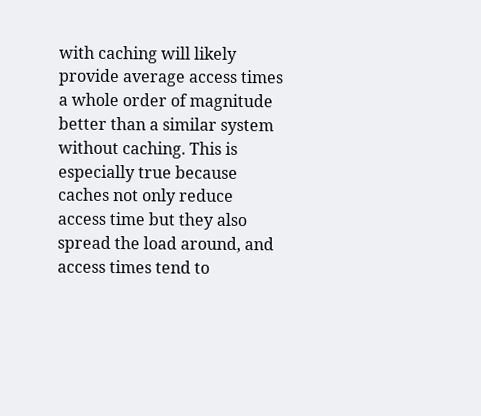with caching will likely provide average access times a whole order of magnitude better than a similar system without caching. This is especially true because caches not only reduce access time but they also spread the load around, and access times tend to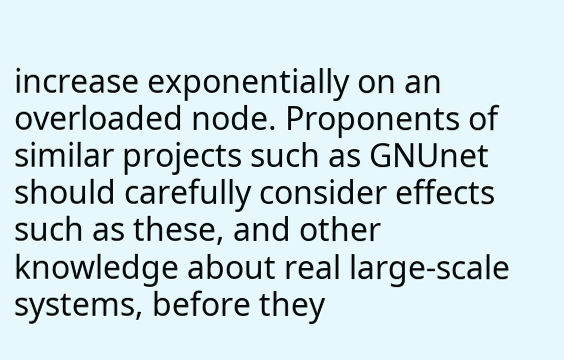increase exponentially on an overloaded node. Proponents of similar projects such as GNUnet should carefully consider effects such as these, and other knowledge about real large-scale systems, before they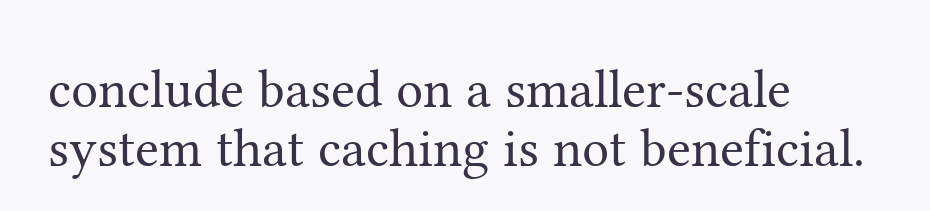conclude based on a smaller-scale system that caching is not beneficial.